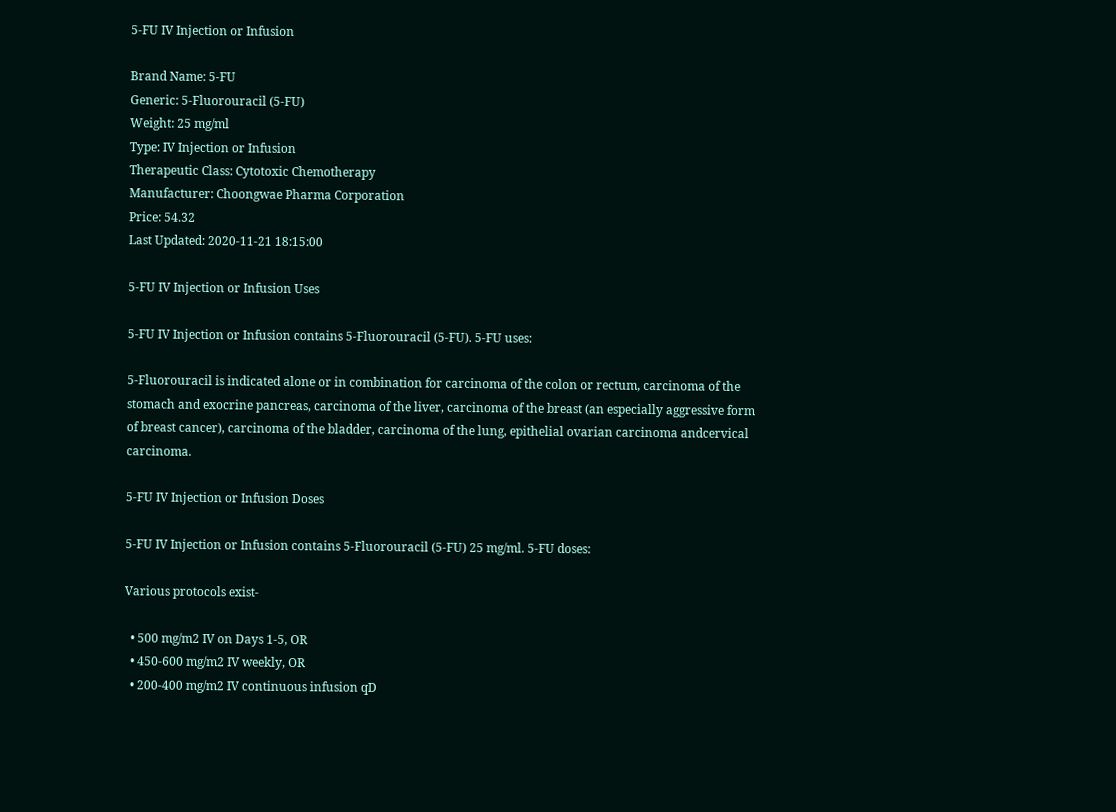5-FU IV Injection or Infusion

Brand Name: 5-FU
Generic: 5-Fluorouracil (5-FU)
Weight: 25 mg/ml
Type: IV Injection or Infusion
Therapeutic Class: Cytotoxic Chemotherapy
Manufacturer: Choongwae Pharma Corporation
Price: 54.32
Last Updated: 2020-11-21 18:15:00

5-FU IV Injection or Infusion Uses

5-FU IV Injection or Infusion contains 5-Fluorouracil (5-FU). 5-FU uses:

5-Fluorouracil is indicated alone or in combination for carcinoma of the colon or rectum, carcinoma of the stomach and exocrine pancreas, carcinoma of the liver, carcinoma of the breast (an especially aggressive form of breast cancer), carcinoma of the bladder, carcinoma of the lung, epithelial ovarian carcinoma andcervical carcinoma.

5-FU IV Injection or Infusion Doses

5-FU IV Injection or Infusion contains 5-Fluorouracil (5-FU) 25 mg/ml. 5-FU doses:

Various protocols exist-

  • 500 mg/m2 IV on Days 1-5, OR
  • 450-600 mg/m2 IV weekly, OR
  • 200-400 mg/m2 IV continuous infusion qD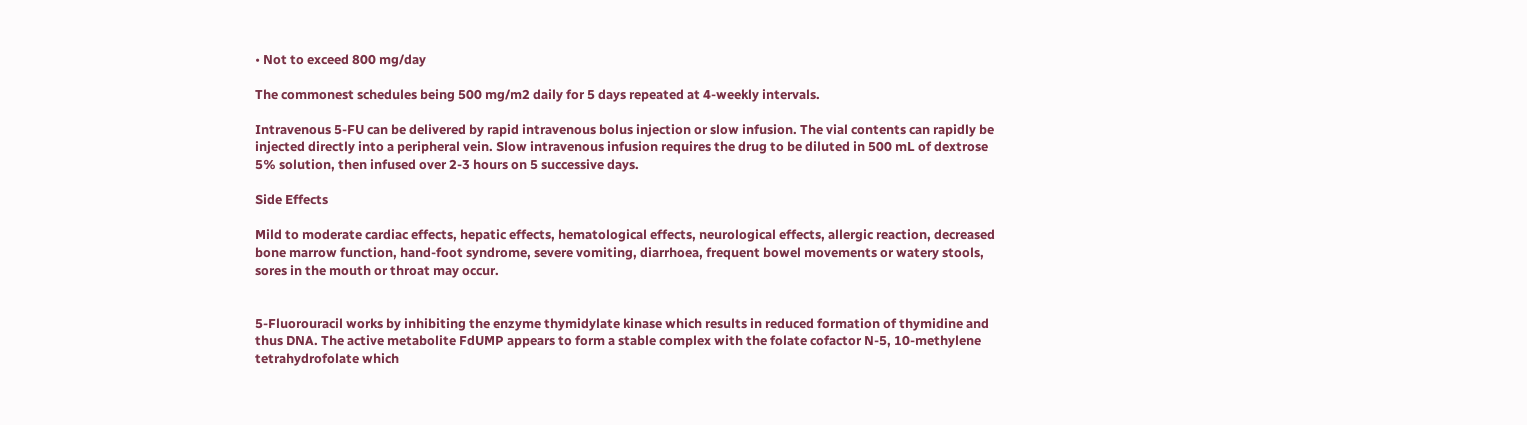• Not to exceed 800 mg/day

The commonest schedules being 500 mg/m2 daily for 5 days repeated at 4-weekly intervals.

Intravenous 5-FU can be delivered by rapid intravenous bolus injection or slow infusion. The vial contents can rapidly be injected directly into a peripheral vein. Slow intravenous infusion requires the drug to be diluted in 500 mL of dextrose 5% solution, then infused over 2-3 hours on 5 successive days.

Side Effects

Mild to moderate cardiac effects, hepatic effects, hematological effects, neurological effects, allergic reaction, decreased bone marrow function, hand-foot syndrome, severe vomiting, diarrhoea, frequent bowel movements or watery stools, sores in the mouth or throat may occur.


5-Fluorouracil works by inhibiting the enzyme thymidylate kinase which results in reduced formation of thymidine and thus DNA. The active metabolite FdUMP appears to form a stable complex with the folate cofactor N-5, 10-methylene tetrahydrofolate which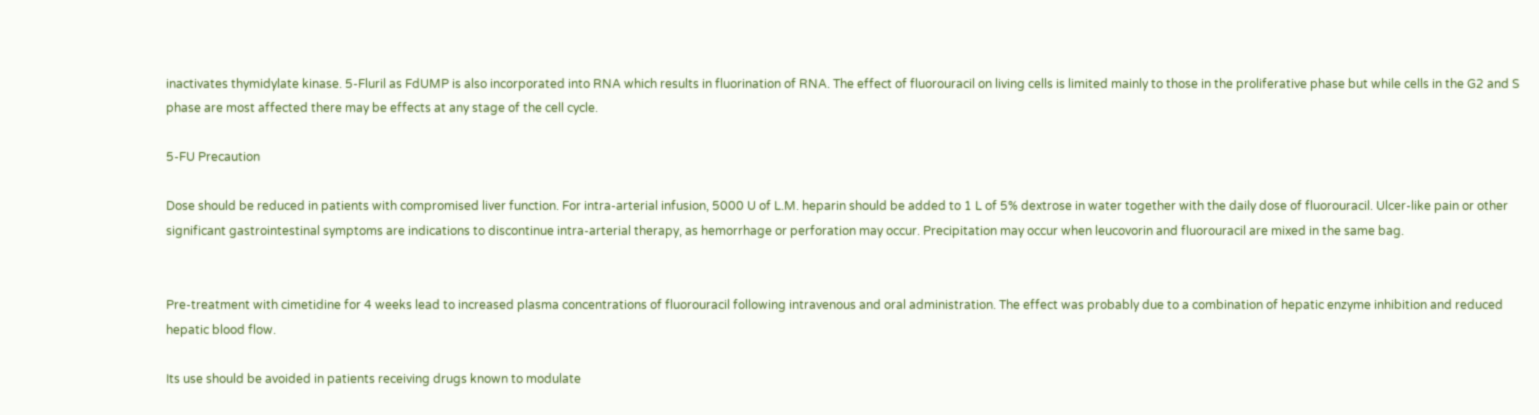inactivates thymidylate kinase. 5-Fluril as FdUMP is also incorporated into RNA which results in fluorination of RNA. The effect of fluorouracil on living cells is limited mainly to those in the proliferative phase but while cells in the G2 and S phase are most affected there may be effects at any stage of the cell cycle.

5-FU Precaution

Dose should be reduced in patients with compromised liver function. For intra-arterial infusion, 5000 U of L.M. heparin should be added to 1 L of 5% dextrose in water together with the daily dose of fluorouracil. Ulcer-like pain or other significant gastrointestinal symptoms are indications to discontinue intra-arterial therapy, as hemorrhage or perforation may occur. Precipitation may occur when leucovorin and fluorouracil are mixed in the same bag.


Pre-treatment with cimetidine for 4 weeks lead to increased plasma concentrations of fluorouracil following intravenous and oral administration. The effect was probably due to a combination of hepatic enzyme inhibition and reduced hepatic blood flow.

Its use should be avoided in patients receiving drugs known to modulate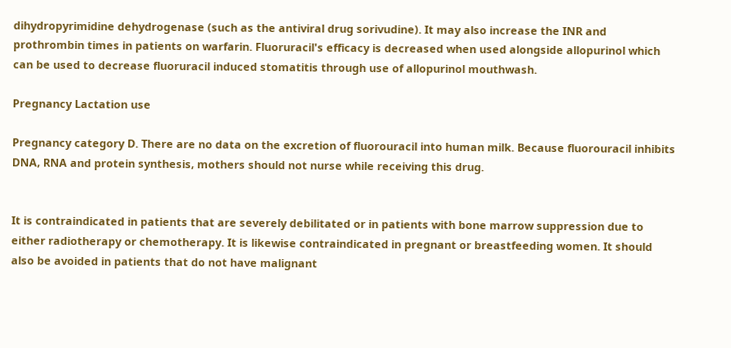dihydropyrimidine dehydrogenase (such as the antiviral drug sorivudine). It may also increase the INR and prothrombin times in patients on warfarin. Fluoruracil's efficacy is decreased when used alongside allopurinol which can be used to decrease fluoruracil induced stomatitis through use of allopurinol mouthwash.

Pregnancy Lactation use

Pregnancy category D. There are no data on the excretion of fluorouracil into human milk. Because fluorouracil inhibits DNA, RNA and protein synthesis, mothers should not nurse while receiving this drug.


It is contraindicated in patients that are severely debilitated or in patients with bone marrow suppression due to either radiotherapy or chemotherapy. It is likewise contraindicated in pregnant or breastfeeding women. It should also be avoided in patients that do not have malignant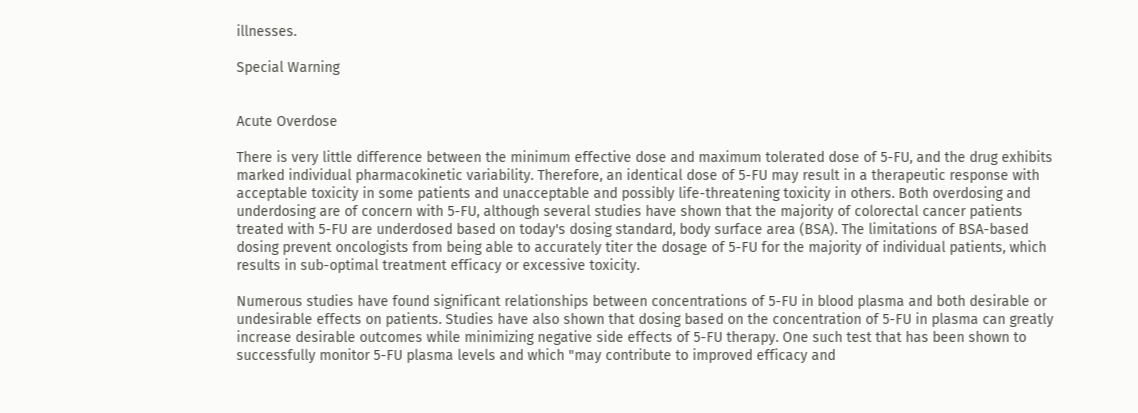illnesses.

Special Warning


Acute Overdose

There is very little difference between the minimum effective dose and maximum tolerated dose of 5-FU, and the drug exhibits marked individual pharmacokinetic variability. Therefore, an identical dose of 5-FU may result in a therapeutic response with acceptable toxicity in some patients and unacceptable and possibly life-threatening toxicity in others. Both overdosing and underdosing are of concern with 5-FU, although several studies have shown that the majority of colorectal cancer patients treated with 5-FU are underdosed based on today's dosing standard, body surface area (BSA). The limitations of BSA-based dosing prevent oncologists from being able to accurately titer the dosage of 5-FU for the majority of individual patients, which results in sub-optimal treatment efficacy or excessive toxicity.

Numerous studies have found significant relationships between concentrations of 5-FU in blood plasma and both desirable or undesirable effects on patients. Studies have also shown that dosing based on the concentration of 5-FU in plasma can greatly increase desirable outcomes while minimizing negative side effects of 5-FU therapy. One such test that has been shown to successfully monitor 5-FU plasma levels and which "may contribute to improved efficacy and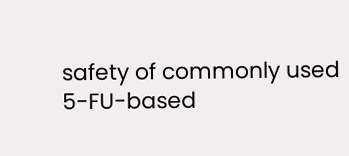safety of commonly used 5-FU-based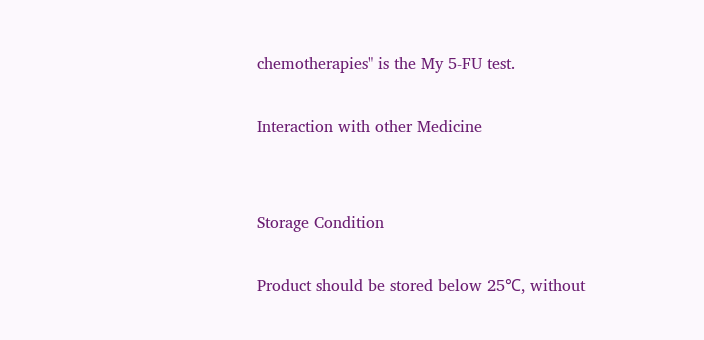chemotherapies" is the My 5-FU test.

Interaction with other Medicine


Storage Condition

Product should be stored below 25℃, without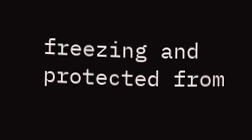freezing and protected from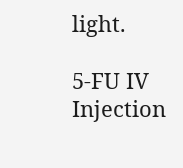light.

5-FU IV Injection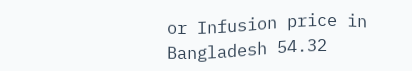or Infusion price in Bangladesh 54.32